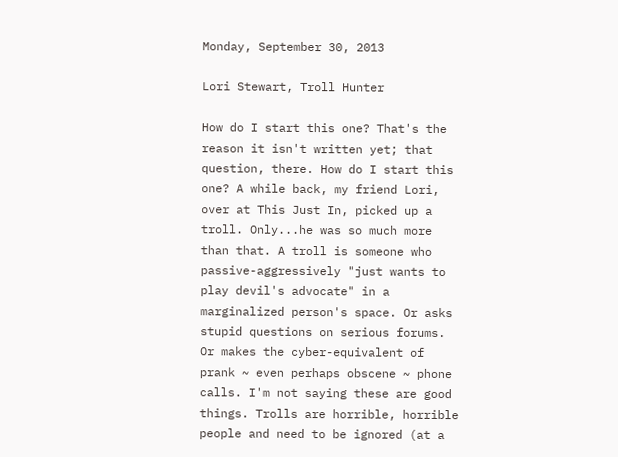Monday, September 30, 2013

Lori Stewart, Troll Hunter

How do I start this one? That's the reason it isn't written yet; that question, there. How do I start this one? A while back, my friend Lori, over at This Just In, picked up a troll. Only...he was so much more than that. A troll is someone who passive-aggressively "just wants to play devil's advocate" in a marginalized person's space. Or asks stupid questions on serious forums. Or makes the cyber-equivalent of prank ~ even perhaps obscene ~ phone calls. I'm not saying these are good things. Trolls are horrible, horrible people and need to be ignored (at a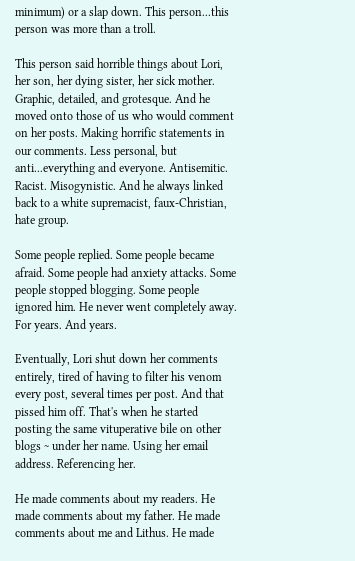minimum) or a slap down. This person...this person was more than a troll.

This person said horrible things about Lori, her son, her dying sister, her sick mother. Graphic, detailed, and grotesque. And he moved onto those of us who would comment on her posts. Making horrific statements in our comments. Less personal, but anti...everything and everyone. Antisemitic. Racist. Misogynistic. And he always linked back to a white supremacist, faux-Christian, hate group.

Some people replied. Some people became afraid. Some people had anxiety attacks. Some people stopped blogging. Some people ignored him. He never went completely away. For years. And years.

Eventually, Lori shut down her comments entirely, tired of having to filter his venom every post, several times per post. And that pissed him off. That's when he started posting the same vituperative bile on other blogs ~ under her name. Using her email address. Referencing her.

He made comments about my readers. He made comments about my father. He made comments about me and Lithus. He made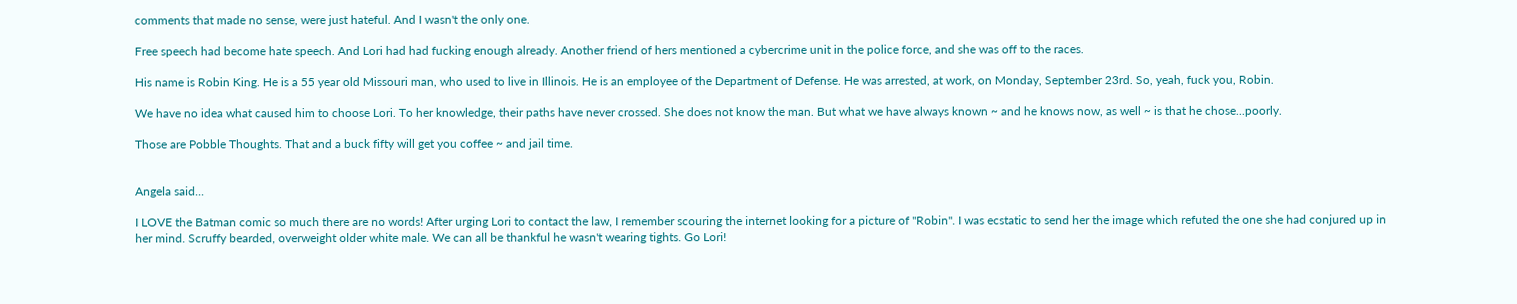comments that made no sense, were just hateful. And I wasn't the only one.

Free speech had become hate speech. And Lori had had fucking enough already. Another friend of hers mentioned a cybercrime unit in the police force, and she was off to the races.

His name is Robin King. He is a 55 year old Missouri man, who used to live in Illinois. He is an employee of the Department of Defense. He was arrested, at work, on Monday, September 23rd. So, yeah, fuck you, Robin.

We have no idea what caused him to choose Lori. To her knowledge, their paths have never crossed. She does not know the man. But what we have always known ~ and he knows now, as well ~ is that he chose...poorly.

Those are Pobble Thoughts. That and a buck fifty will get you coffee ~ and jail time.


Angela said...

I LOVE the Batman comic so much there are no words! After urging Lori to contact the law, I remember scouring the internet looking for a picture of "Robin". I was ecstatic to send her the image which refuted the one she had conjured up in her mind. Scruffy bearded, overweight older white male. We can all be thankful he wasn't wearing tights. Go Lori!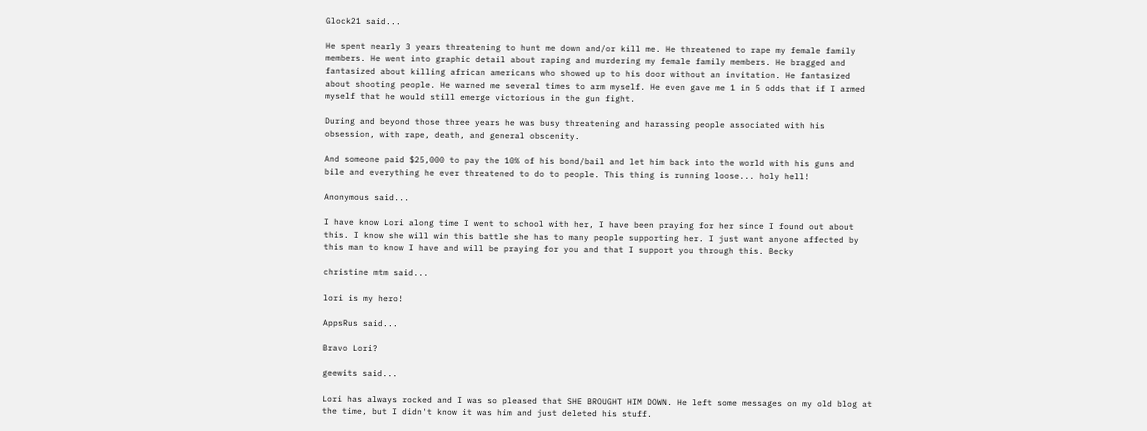Glock21 said...

He spent nearly 3 years threatening to hunt me down and/or kill me. He threatened to rape my female family members. He went into graphic detail about raping and murdering my female family members. He bragged and fantasized about killing african americans who showed up to his door without an invitation. He fantasized about shooting people. He warned me several times to arm myself. He even gave me 1 in 5 odds that if I armed myself that he would still emerge victorious in the gun fight.

During and beyond those three years he was busy threatening and harassing people associated with his obsession, with rape, death, and general obscenity.

And someone paid $25,000 to pay the 10% of his bond/bail and let him back into the world with his guns and bile and everything he ever threatened to do to people. This thing is running loose... holy hell!

Anonymous said...

I have know Lori along time I went to school with her, I have been praying for her since I found out about this. I know she will win this battle she has to many people supporting her. I just want anyone affected by this man to know I have and will be praying for you and that I support you through this. Becky

christine mtm said...

lori is my hero!

AppsRus said...

Bravo Lori?

geewits said...

Lori has always rocked and I was so pleased that SHE BROUGHT HIM DOWN. He left some messages on my old blog at the time, but I didn't know it was him and just deleted his stuff.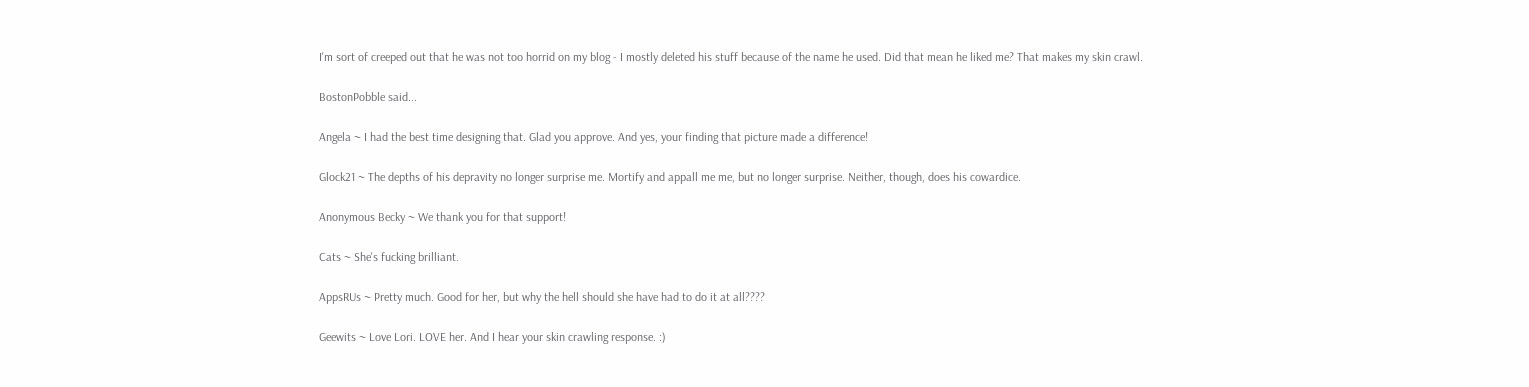I'm sort of creeped out that he was not too horrid on my blog - I mostly deleted his stuff because of the name he used. Did that mean he liked me? That makes my skin crawl.

BostonPobble said...

Angela ~ I had the best time designing that. Glad you approve. And yes, your finding that picture made a difference!

Glock21 ~ The depths of his depravity no longer surprise me. Mortify and appall me me, but no longer surprise. Neither, though, does his cowardice.

Anonymous Becky ~ We thank you for that support!

Cats ~ She's fucking brilliant.

AppsRUs ~ Pretty much. Good for her, but why the hell should she have had to do it at all????

Geewits ~ Love Lori. LOVE her. And I hear your skin crawling response. :)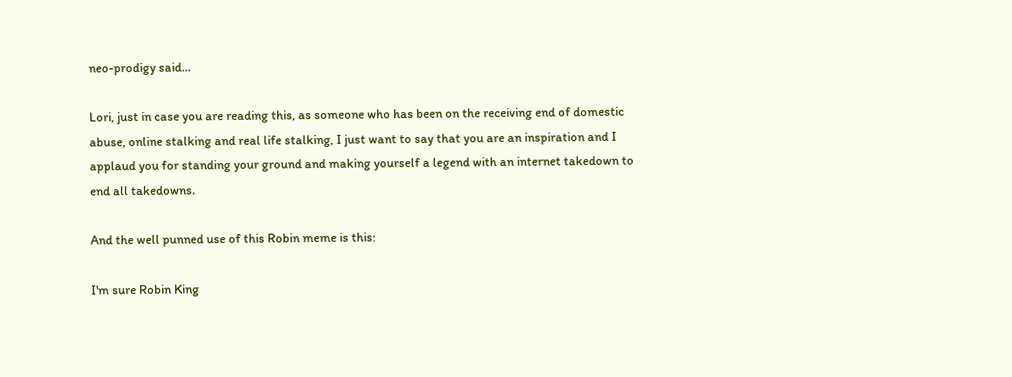neo-prodigy said...

Lori, just in case you are reading this, as someone who has been on the receiving end of domestic abuse, online stalking and real life stalking, I just want to say that you are an inspiration and I applaud you for standing your ground and making yourself a legend with an internet takedown to end all takedowns.

And the well punned use of this Robin meme is this:

I'm sure Robin King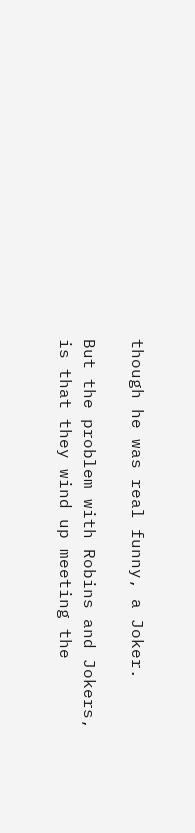though he was real funny, a Joker.

But the problem with Robins and Jokers, is that they wind up meeting the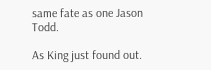same fate as one Jason Todd.

As King just found out.